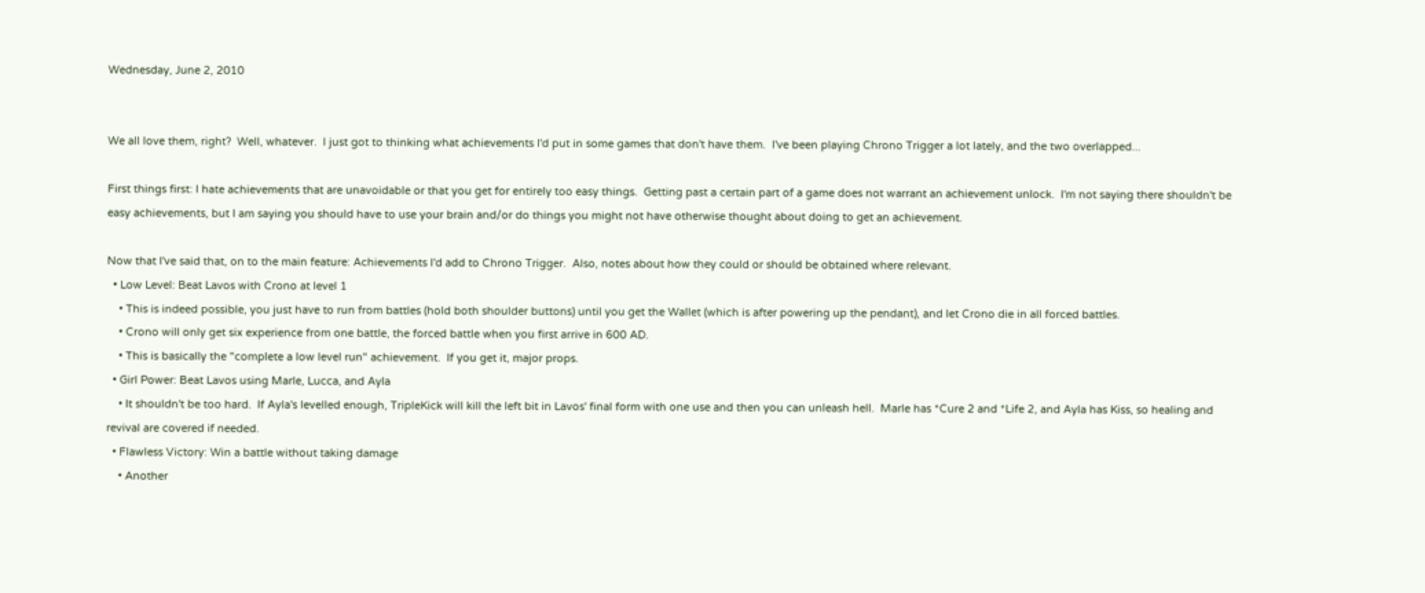Wednesday, June 2, 2010


We all love them, right?  Well, whatever.  I just got to thinking what achievements I'd put in some games that don't have them.  I've been playing Chrono Trigger a lot lately, and the two overlapped...

First things first: I hate achievements that are unavoidable or that you get for entirely too easy things.  Getting past a certain part of a game does not warrant an achievement unlock.  I'm not saying there shouldn't be easy achievements, but I am saying you should have to use your brain and/or do things you might not have otherwise thought about doing to get an achievement.

Now that I've said that, on to the main feature: Achievements I'd add to Chrono Trigger.  Also, notes about how they could or should be obtained where relevant.
  • Low Level: Beat Lavos with Crono at level 1
    • This is indeed possible, you just have to run from battles (hold both shoulder buttons) until you get the Wallet (which is after powering up the pendant), and let Crono die in all forced battles.
    • Crono will only get six experience from one battle, the forced battle when you first arrive in 600 AD.
    • This is basically the "complete a low level run" achievement.  If you get it, major props.
  • Girl Power: Beat Lavos using Marle, Lucca, and Ayla
    • It shouldn't be too hard.  If Ayla's levelled enough, TripleKick will kill the left bit in Lavos' final form with one use and then you can unleash hell.  Marle has *Cure 2 and *Life 2, and Ayla has Kiss, so healing and revival are covered if needed.
  • Flawless Victory: Win a battle without taking damage
    • Another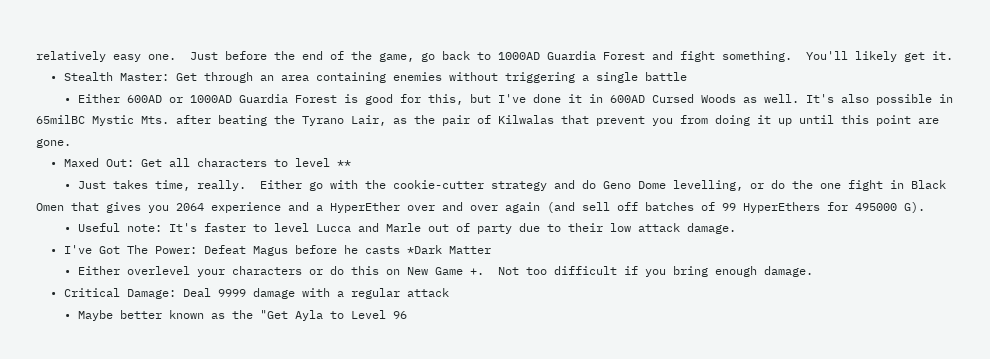relatively easy one.  Just before the end of the game, go back to 1000AD Guardia Forest and fight something.  You'll likely get it.
  • Stealth Master: Get through an area containing enemies without triggering a single battle
    • Either 600AD or 1000AD Guardia Forest is good for this, but I've done it in 600AD Cursed Woods as well. It's also possible in 65milBC Mystic Mts. after beating the Tyrano Lair, as the pair of Kilwalas that prevent you from doing it up until this point are gone.
  • Maxed Out: Get all characters to level **
    • Just takes time, really.  Either go with the cookie-cutter strategy and do Geno Dome levelling, or do the one fight in Black Omen that gives you 2064 experience and a HyperEther over and over again (and sell off batches of 99 HyperEthers for 495000 G).
    • Useful note: It's faster to level Lucca and Marle out of party due to their low attack damage.
  • I've Got The Power: Defeat Magus before he casts *Dark Matter
    • Either overlevel your characters or do this on New Game +.  Not too difficult if you bring enough damage.
  • Critical Damage: Deal 9999 damage with a regular attack
    • Maybe better known as the "Get Ayla to Level 96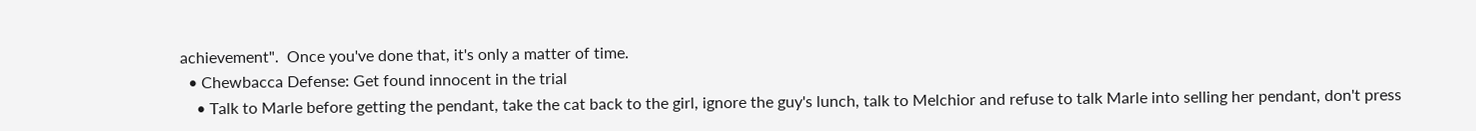achievement".  Once you've done that, it's only a matter of time.
  • Chewbacca Defense: Get found innocent in the trial
    • Talk to Marle before getting the pendant, take the cat back to the girl, ignore the guy's lunch, talk to Melchior and refuse to talk Marle into selling her pendant, don't press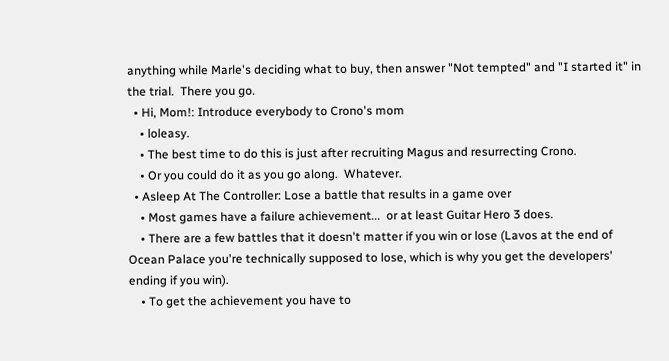anything while Marle's deciding what to buy, then answer "Not tempted" and "I started it" in the trial.  There you go.
  • Hi, Mom!: Introduce everybody to Crono's mom
    • loleasy.
    • The best time to do this is just after recruiting Magus and resurrecting Crono.
    • Or you could do it as you go along.  Whatever.
  • Asleep At The Controller: Lose a battle that results in a game over
    • Most games have a failure achievement...  or at least Guitar Hero 3 does.
    • There are a few battles that it doesn't matter if you win or lose (Lavos at the end of Ocean Palace you're technically supposed to lose, which is why you get the developers' ending if you win).
    • To get the achievement you have to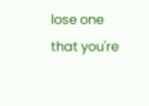lose one that you're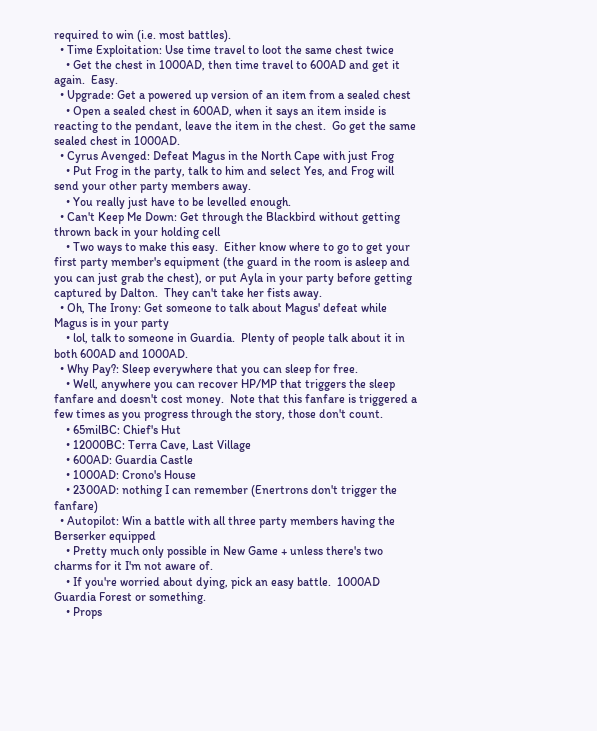required to win (i.e. most battles).
  • Time Exploitation: Use time travel to loot the same chest twice
    • Get the chest in 1000AD, then time travel to 600AD and get it again.  Easy.
  • Upgrade: Get a powered up version of an item from a sealed chest
    • Open a sealed chest in 600AD, when it says an item inside is reacting to the pendant, leave the item in the chest.  Go get the same sealed chest in 1000AD.
  • Cyrus Avenged: Defeat Magus in the North Cape with just Frog
    • Put Frog in the party, talk to him and select Yes, and Frog will send your other party members away.
    • You really just have to be levelled enough.
  • Can't Keep Me Down: Get through the Blackbird without getting thrown back in your holding cell
    • Two ways to make this easy.  Either know where to go to get your first party member's equipment (the guard in the room is asleep and you can just grab the chest), or put Ayla in your party before getting captured by Dalton.  They can't take her fists away.
  • Oh, The Irony: Get someone to talk about Magus' defeat while Magus is in your party
    • lol, talk to someone in Guardia.  Plenty of people talk about it in both 600AD and 1000AD.
  • Why Pay?: Sleep everywhere that you can sleep for free.
    • Well, anywhere you can recover HP/MP that triggers the sleep fanfare and doesn't cost money.  Note that this fanfare is triggered a few times as you progress through the story, those don't count.
    • 65milBC: Chief's Hut
    • 12000BC: Terra Cave, Last Village
    • 600AD: Guardia Castle
    • 1000AD: Crono's House
    • 2300AD: nothing I can remember (Enertrons don't trigger the fanfare)
  • Autopilot: Win a battle with all three party members having the Berserker equipped
    • Pretty much only possible in New Game + unless there's two charms for it I'm not aware of.
    • If you're worried about dying, pick an easy battle.  1000AD Guardia Forest or something.
    • Props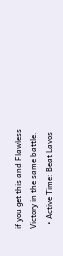if you get this and Flawless Victory in the same battle.
  • Active Time: Beat Lavos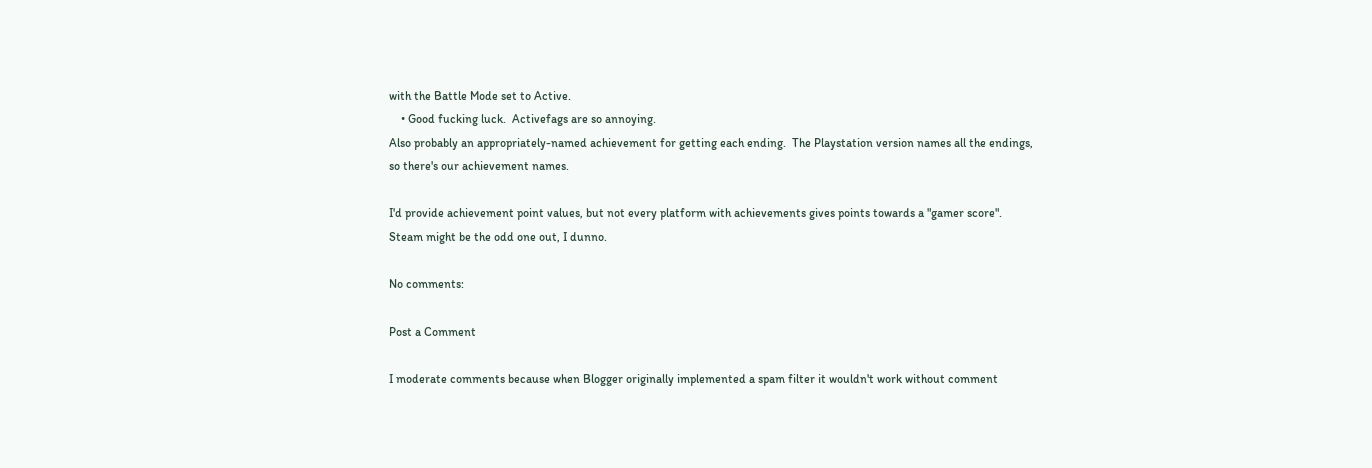with the Battle Mode set to Active.
    • Good fucking luck.  Activefags are so annoying.
Also probably an appropriately-named achievement for getting each ending.  The Playstation version names all the endings, so there's our achievement names.

I'd provide achievement point values, but not every platform with achievements gives points towards a "gamer score".  Steam might be the odd one out, I dunno.

No comments:

Post a Comment

I moderate comments because when Blogger originally implemented a spam filter it wouldn't work without comment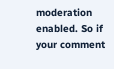moderation enabled. So if your comment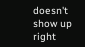doesn't show up right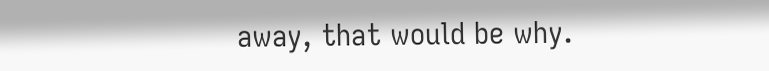away, that would be why.